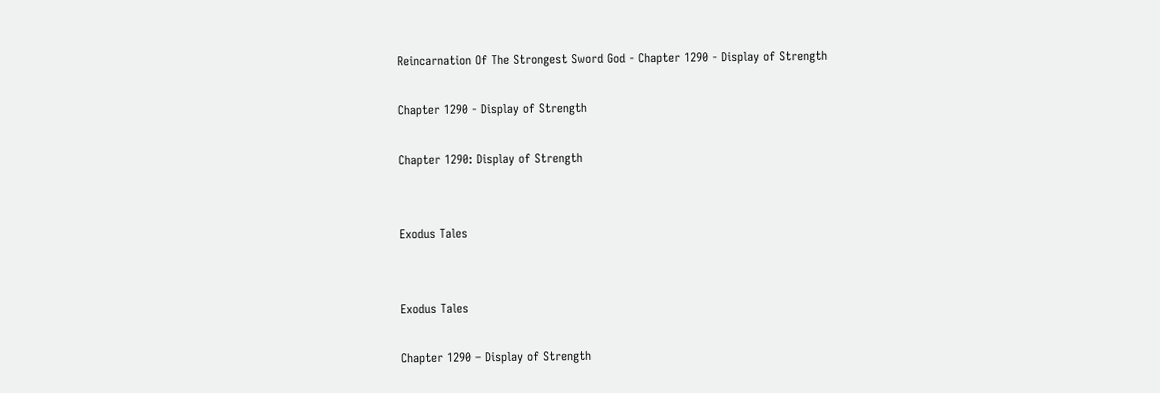Reincarnation Of The Strongest Sword God - Chapter 1290 - Display of Strength

Chapter 1290 - Display of Strength

Chapter 1290: Display of Strength


Exodus Tales


Exodus Tales

Chapter 1290 – Display of Strength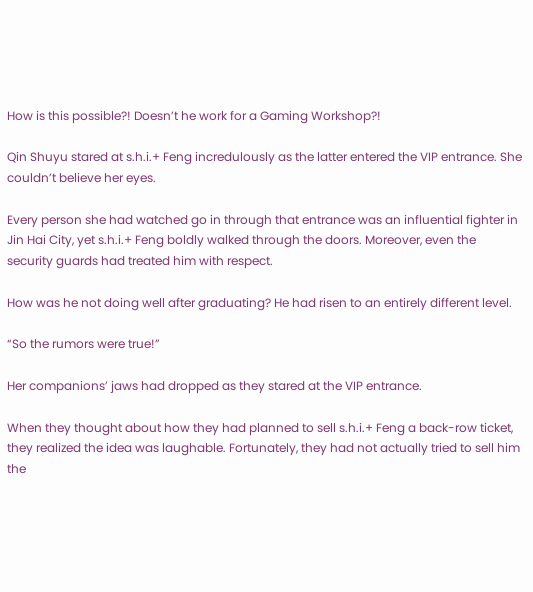How is this possible?! Doesn’t he work for a Gaming Workshop?!

Qin Shuyu stared at s.h.i.+ Feng incredulously as the latter entered the VIP entrance. She couldn’t believe her eyes.

Every person she had watched go in through that entrance was an influential fighter in Jin Hai City, yet s.h.i.+ Feng boldly walked through the doors. Moreover, even the security guards had treated him with respect.

How was he not doing well after graduating? He had risen to an entirely different level.

“So the rumors were true!”

Her companions’ jaws had dropped as they stared at the VIP entrance.

When they thought about how they had planned to sell s.h.i.+ Feng a back-row ticket, they realized the idea was laughable. Fortunately, they had not actually tried to sell him the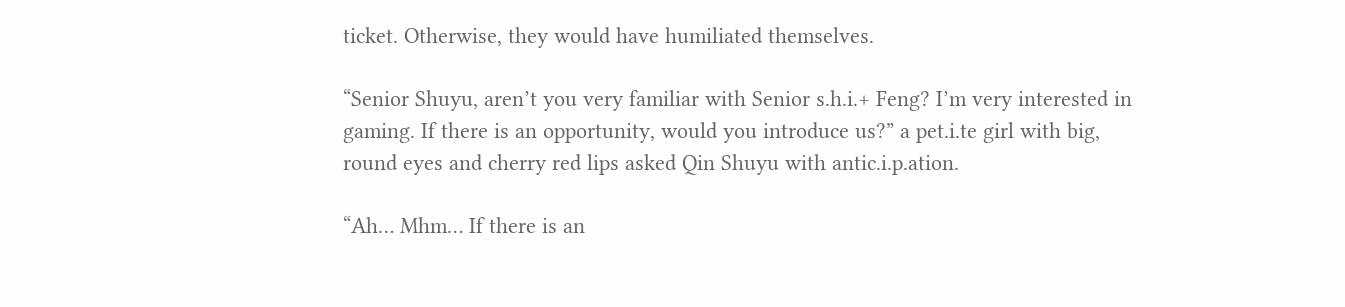ticket. Otherwise, they would have humiliated themselves.

“Senior Shuyu, aren’t you very familiar with Senior s.h.i.+ Feng? I’m very interested in gaming. If there is an opportunity, would you introduce us?” a pet.i.te girl with big, round eyes and cherry red lips asked Qin Shuyu with antic.i.p.ation.

“Ah… Mhm… If there is an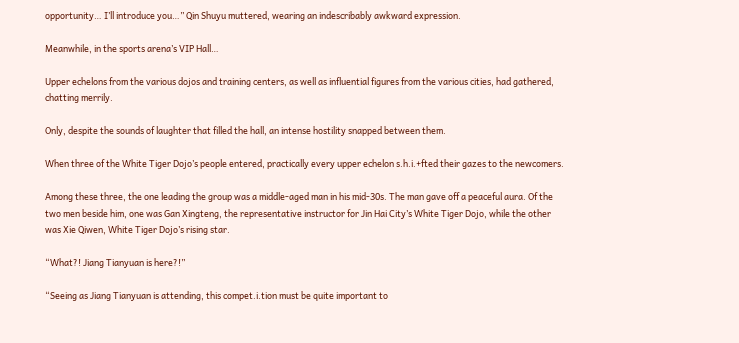opportunity… I’ll introduce you…” Qin Shuyu muttered, wearing an indescribably awkward expression.

Meanwhile, in the sports arena’s VIP Hall…

Upper echelons from the various dojos and training centers, as well as influential figures from the various cities, had gathered, chatting merrily.

Only, despite the sounds of laughter that filled the hall, an intense hostility snapped between them.

When three of the White Tiger Dojo’s people entered, practically every upper echelon s.h.i.+fted their gazes to the newcomers.

Among these three, the one leading the group was a middle-aged man in his mid-30s. The man gave off a peaceful aura. Of the two men beside him, one was Gan Xingteng, the representative instructor for Jin Hai City’s White Tiger Dojo, while the other was Xie Qiwen, White Tiger Dojo’s rising star.

“What?! Jiang Tianyuan is here?!”

“Seeing as Jiang Tianyuan is attending, this compet.i.tion must be quite important to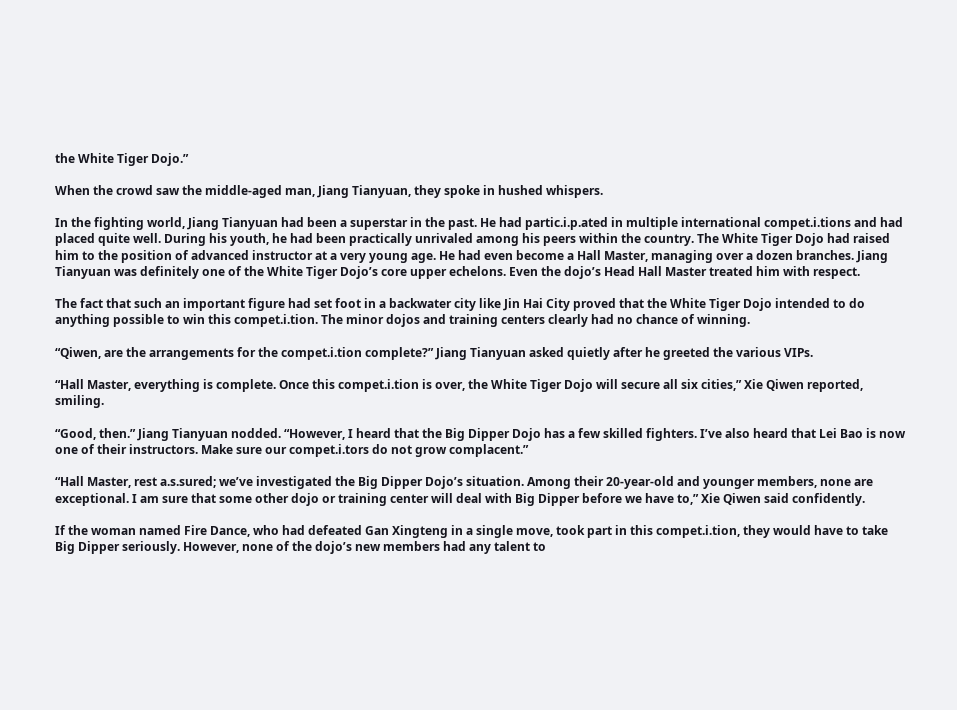the White Tiger Dojo.”

When the crowd saw the middle-aged man, Jiang Tianyuan, they spoke in hushed whispers.

In the fighting world, Jiang Tianyuan had been a superstar in the past. He had partic.i.p.ated in multiple international compet.i.tions and had placed quite well. During his youth, he had been practically unrivaled among his peers within the country. The White Tiger Dojo had raised him to the position of advanced instructor at a very young age. He had even become a Hall Master, managing over a dozen branches. Jiang Tianyuan was definitely one of the White Tiger Dojo’s core upper echelons. Even the dojo’s Head Hall Master treated him with respect.

The fact that such an important figure had set foot in a backwater city like Jin Hai City proved that the White Tiger Dojo intended to do anything possible to win this compet.i.tion. The minor dojos and training centers clearly had no chance of winning.

“Qiwen, are the arrangements for the compet.i.tion complete?” Jiang Tianyuan asked quietly after he greeted the various VIPs.

“Hall Master, everything is complete. Once this compet.i.tion is over, the White Tiger Dojo will secure all six cities,” Xie Qiwen reported, smiling.

“Good, then.” Jiang Tianyuan nodded. “However, I heard that the Big Dipper Dojo has a few skilled fighters. I’ve also heard that Lei Bao is now one of their instructors. Make sure our compet.i.tors do not grow complacent.”

“Hall Master, rest a.s.sured; we’ve investigated the Big Dipper Dojo’s situation. Among their 20-year-old and younger members, none are exceptional. I am sure that some other dojo or training center will deal with Big Dipper before we have to,” Xie Qiwen said confidently.

If the woman named Fire Dance, who had defeated Gan Xingteng in a single move, took part in this compet.i.tion, they would have to take Big Dipper seriously. However, none of the dojo’s new members had any talent to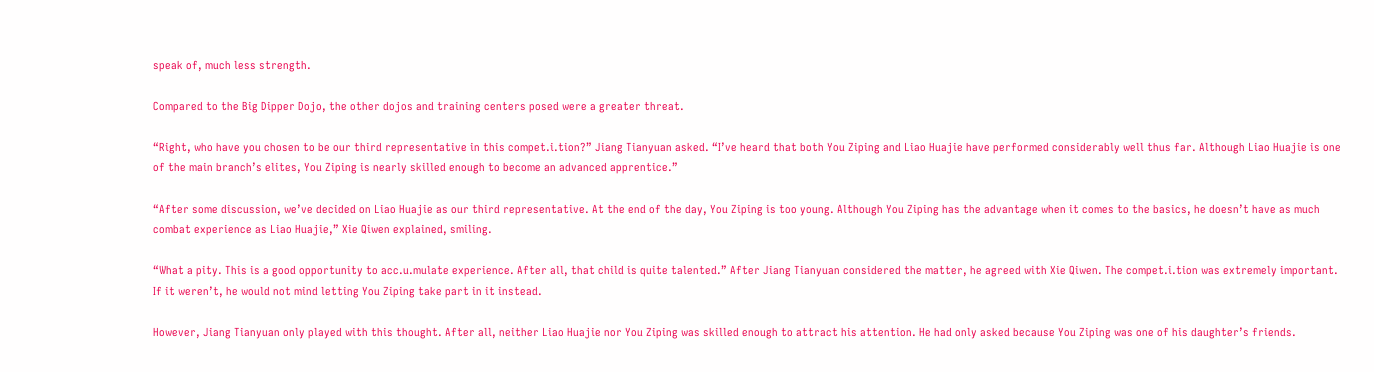speak of, much less strength.

Compared to the Big Dipper Dojo, the other dojos and training centers posed were a greater threat.

“Right, who have you chosen to be our third representative in this compet.i.tion?” Jiang Tianyuan asked. “I’ve heard that both You Ziping and Liao Huajie have performed considerably well thus far. Although Liao Huajie is one of the main branch’s elites, You Ziping is nearly skilled enough to become an advanced apprentice.”

“After some discussion, we’ve decided on Liao Huajie as our third representative. At the end of the day, You Ziping is too young. Although You Ziping has the advantage when it comes to the basics, he doesn’t have as much combat experience as Liao Huajie,” Xie Qiwen explained, smiling.

“What a pity. This is a good opportunity to acc.u.mulate experience. After all, that child is quite talented.” After Jiang Tianyuan considered the matter, he agreed with Xie Qiwen. The compet.i.tion was extremely important. If it weren’t, he would not mind letting You Ziping take part in it instead.

However, Jiang Tianyuan only played with this thought. After all, neither Liao Huajie nor You Ziping was skilled enough to attract his attention. He had only asked because You Ziping was one of his daughter’s friends.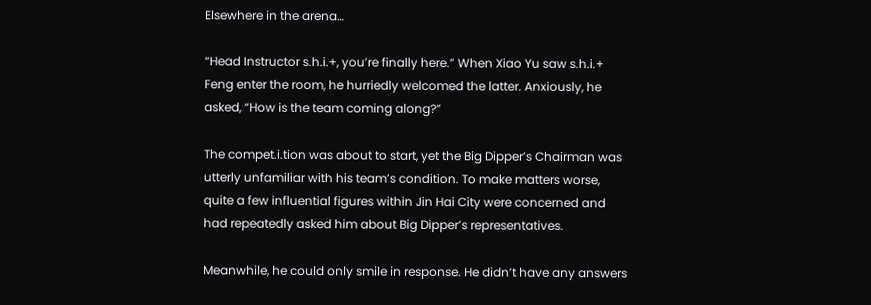Elsewhere in the arena…

“Head Instructor s.h.i.+, you’re finally here.” When Xiao Yu saw s.h.i.+ Feng enter the room, he hurriedly welcomed the latter. Anxiously, he asked, “How is the team coming along?”

The compet.i.tion was about to start, yet the Big Dipper’s Chairman was utterly unfamiliar with his team’s condition. To make matters worse, quite a few influential figures within Jin Hai City were concerned and had repeatedly asked him about Big Dipper’s representatives.

Meanwhile, he could only smile in response. He didn’t have any answers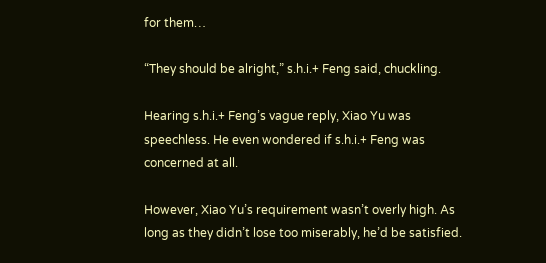for them…

“They should be alright,” s.h.i.+ Feng said, chuckling.

Hearing s.h.i.+ Feng’s vague reply, Xiao Yu was speechless. He even wondered if s.h.i.+ Feng was concerned at all.

However, Xiao Yu’s requirement wasn’t overly high. As long as they didn’t lose too miserably, he’d be satisfied.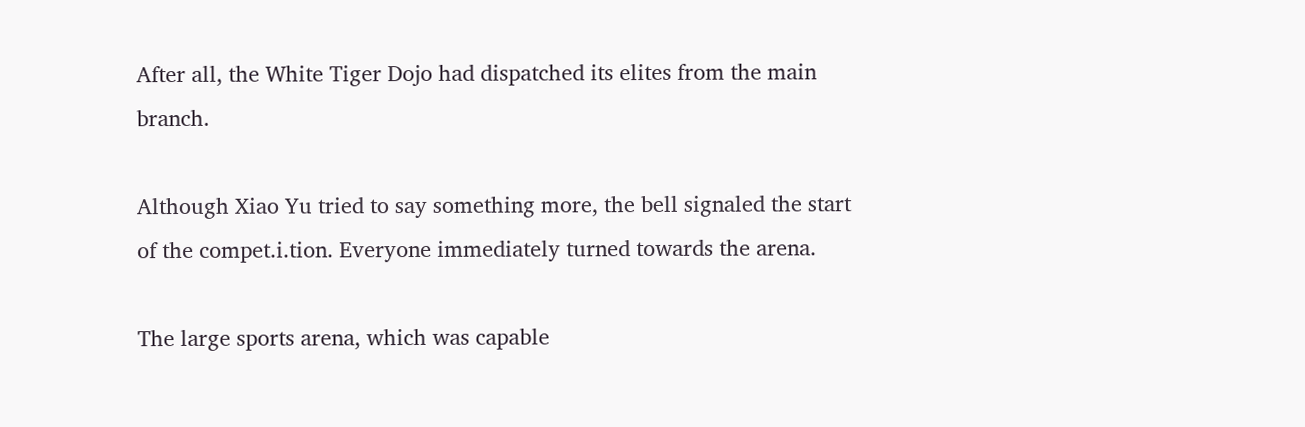After all, the White Tiger Dojo had dispatched its elites from the main branch.

Although Xiao Yu tried to say something more, the bell signaled the start of the compet.i.tion. Everyone immediately turned towards the arena.

The large sports arena, which was capable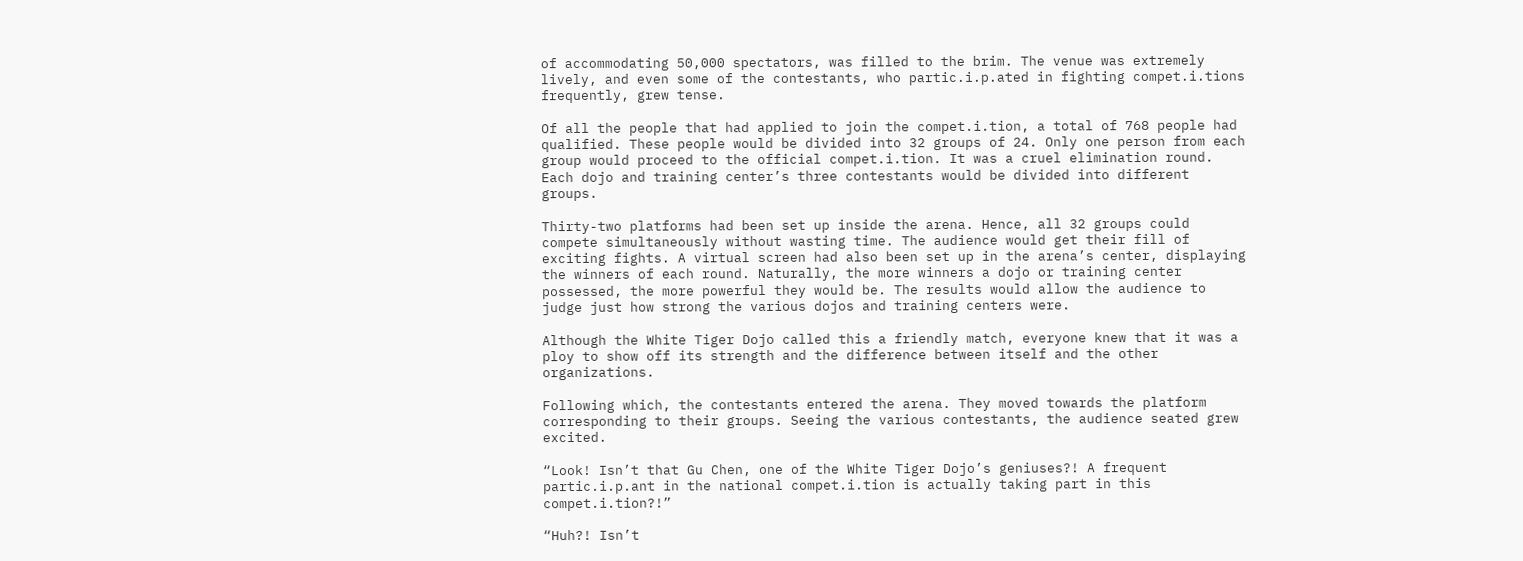of accommodating 50,000 spectators, was filled to the brim. The venue was extremely lively, and even some of the contestants, who partic.i.p.ated in fighting compet.i.tions frequently, grew tense.

Of all the people that had applied to join the compet.i.tion, a total of 768 people had qualified. These people would be divided into 32 groups of 24. Only one person from each group would proceed to the official compet.i.tion. It was a cruel elimination round. Each dojo and training center’s three contestants would be divided into different groups.

Thirty-two platforms had been set up inside the arena. Hence, all 32 groups could compete simultaneously without wasting time. The audience would get their fill of exciting fights. A virtual screen had also been set up in the arena’s center, displaying the winners of each round. Naturally, the more winners a dojo or training center possessed, the more powerful they would be. The results would allow the audience to judge just how strong the various dojos and training centers were.

Although the White Tiger Dojo called this a friendly match, everyone knew that it was a ploy to show off its strength and the difference between itself and the other organizations.

Following which, the contestants entered the arena. They moved towards the platform corresponding to their groups. Seeing the various contestants, the audience seated grew excited.

“Look! Isn’t that Gu Chen, one of the White Tiger Dojo’s geniuses?! A frequent partic.i.p.ant in the national compet.i.tion is actually taking part in this compet.i.tion?!”

“Huh?! Isn’t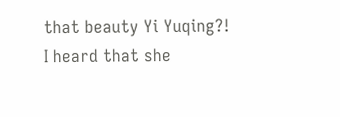that beauty Yi Yuqing?! I heard that she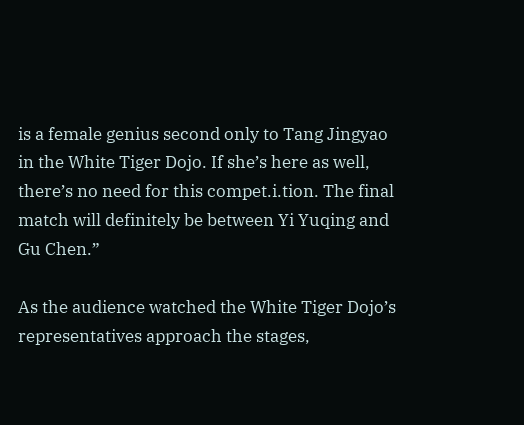is a female genius second only to Tang Jingyao in the White Tiger Dojo. If she’s here as well, there’s no need for this compet.i.tion. The final match will definitely be between Yi Yuqing and Gu Chen.”

As the audience watched the White Tiger Dojo’s representatives approach the stages,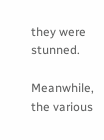they were stunned.

Meanwhile, the various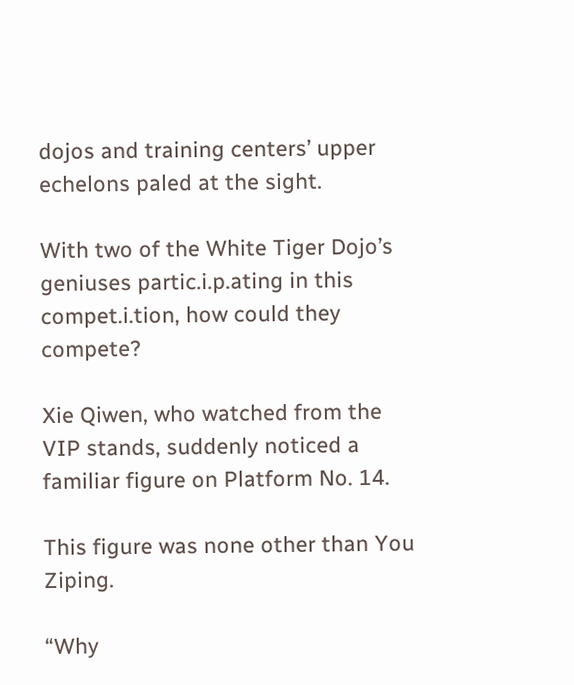dojos and training centers’ upper echelons paled at the sight.

With two of the White Tiger Dojo’s geniuses partic.i.p.ating in this compet.i.tion, how could they compete?

Xie Qiwen, who watched from the VIP stands, suddenly noticed a familiar figure on Platform No. 14.

This figure was none other than You Ziping.

“Why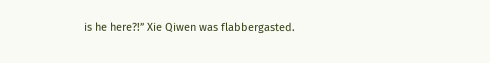is he here?!” Xie Qiwen was flabbergasted.